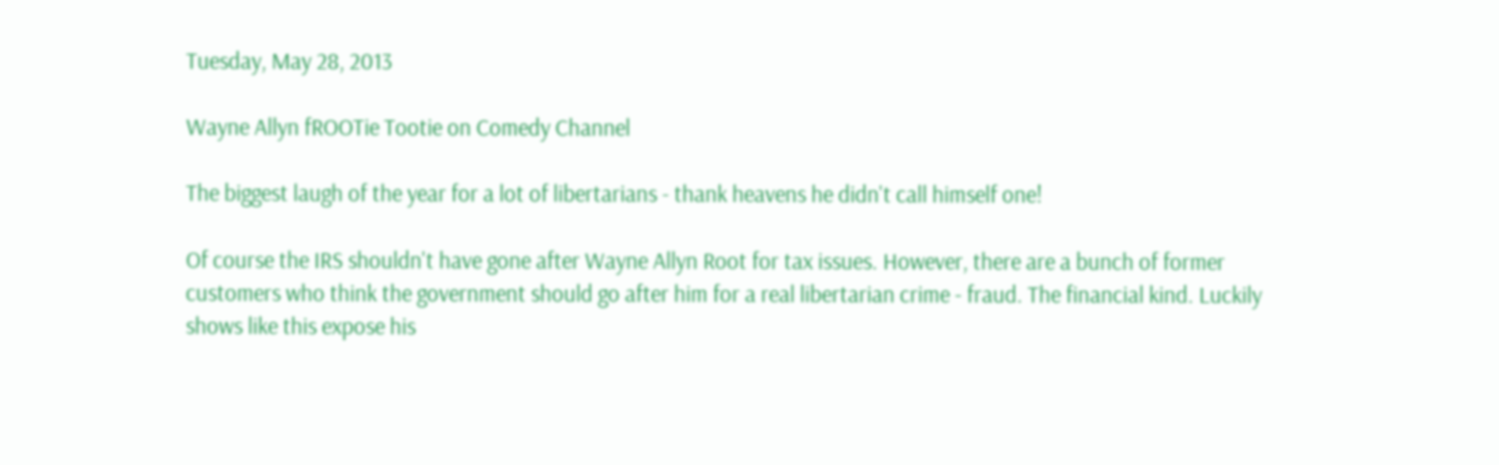Tuesday, May 28, 2013

Wayne Allyn fROOTie Tootie on Comedy Channel

The biggest laugh of the year for a lot of libertarians - thank heavens he didn't call himself one!

Of course the IRS shouldn't have gone after Wayne Allyn Root for tax issues. However, there are a bunch of former customers who think the government should go after him for a real libertarian crime - fraud. The financial kind. Luckily shows like this expose his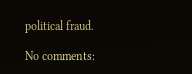political fraud.

No comments: